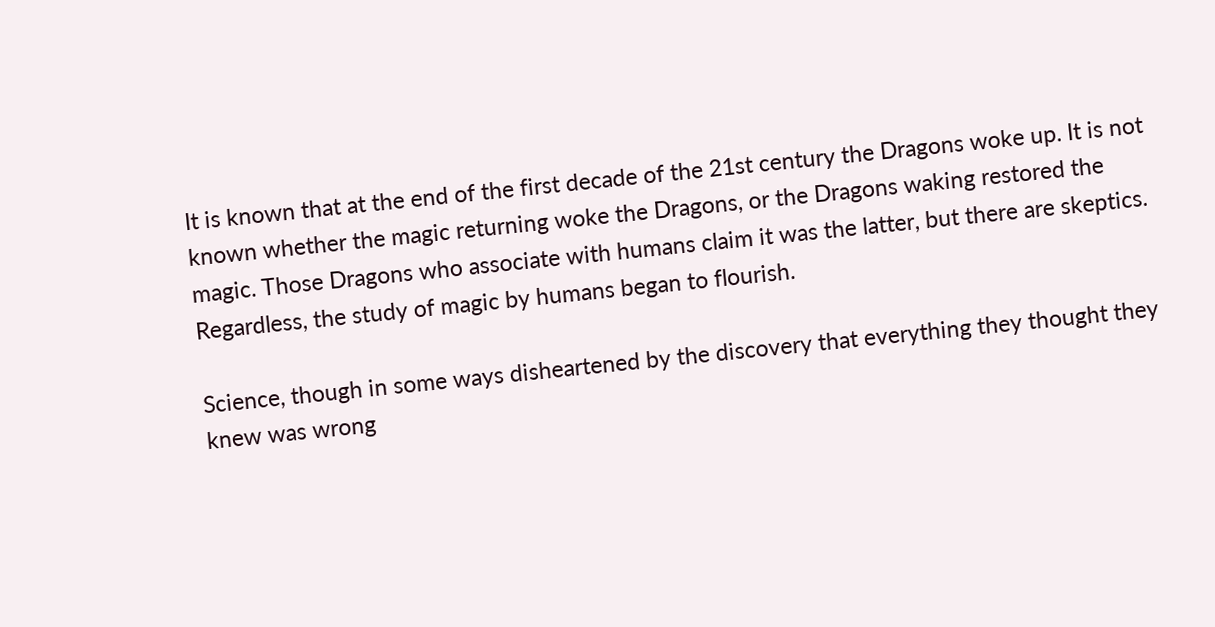It is known that at the end of the first decade of the 21st century the Dragons woke up. It is not known whether the magic returning woke the Dragons, or the Dragons waking restored the magic. Those Dragons who associate with humans claim it was the latter, but there are skeptics. Regardless, the study of magic by humans began to flourish.

Science, though in some ways disheartened by the discovery that everything they thought they knew was wrong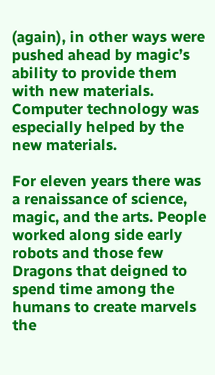(again), in other ways were pushed ahead by magic’s ability to provide them with new materials. Computer technology was especially helped by the new materials.

For eleven years there was a renaissance of science, magic, and the arts. People worked along side early robots and those few Dragons that deigned to spend time among the humans to create marvels the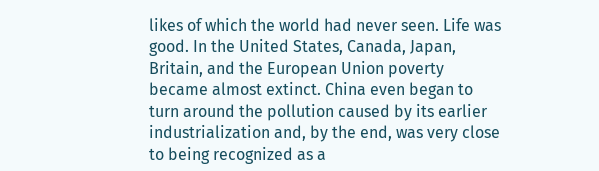likes of which the world had never seen. Life was good. In the United States, Canada, Japan, Britain, and the European Union poverty became almost extinct. China even began to turn around the pollution caused by its earlier industrialization and, by the end, was very close to being recognized as a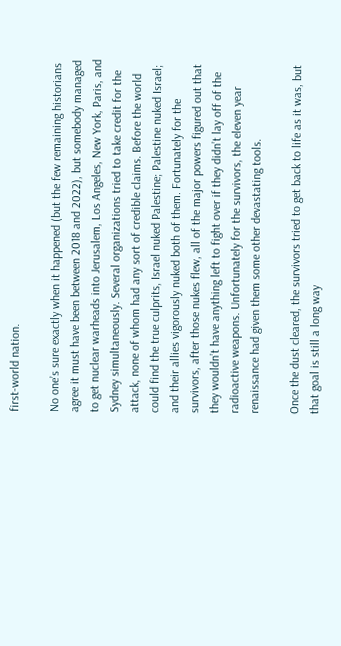first-world nation.

No one’s sure exactly when it happened (but the few remaining historians agree it must have been between 2018 and 2022), but somebody managed to get nuclear warheads into Jerusalem, Los Angeles, New York, Paris, and Sydney simultaneously. Several organizations tried to take credit for the attack, none of whom had any sort of credible claims. Before the world could find the true culprits, Israel nuked Palestine; Palestine nuked Israel; and their allies vigorously nuked both of them. Fortunately for the survivors, after those nukes flew, all of the major powers figured out that they wouldn’t have anything left to fight over if they didn’t lay off of the radioactive weapons. Unfortunately for the survivors, the eleven year renaissance had given them some other devastating tools.

Once the dust cleared, the survivors tried to get back to life as it was, but that goal is still a long way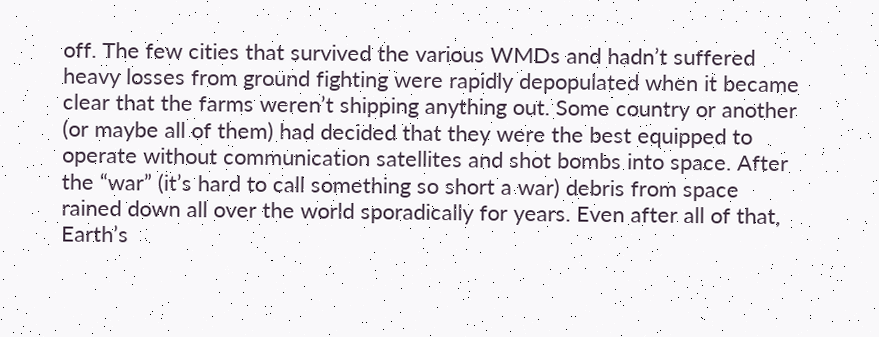off. The few cities that survived the various WMDs and hadn’t suffered heavy losses from ground fighting were rapidly depopulated when it became clear that the farms weren’t shipping anything out. Some country or another (or maybe all of them) had decided that they were the best equipped to operate without communication satellites and shot bombs into space. After the “war” (it’s hard to call something so short a war) debris from space rained down all over the world sporadically for years. Even after all of that, Earth’s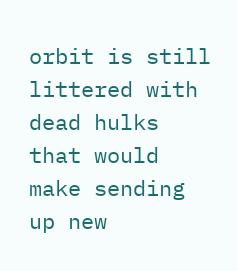orbit is still littered with dead hulks that would make sending up new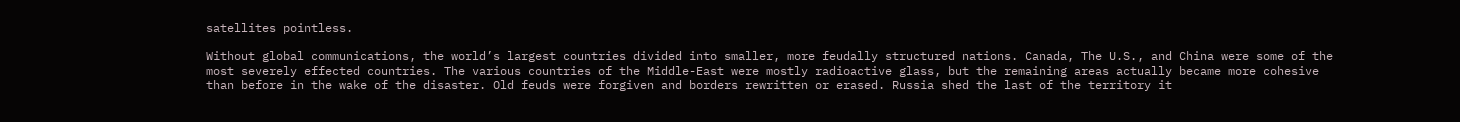satellites pointless.

Without global communications, the world’s largest countries divided into smaller, more feudally structured nations. Canada, The U.S., and China were some of the most severely effected countries. The various countries of the Middle-East were mostly radioactive glass, but the remaining areas actually became more cohesive than before in the wake of the disaster. Old feuds were forgiven and borders rewritten or erased. Russia shed the last of the territory it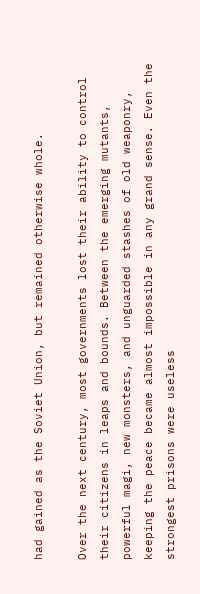had gained as the Soviet Union, but remained otherwise whole.

Over the next century, most governments lost their ability to control their citizens in leaps and bounds. Between the emerging mutants, powerful magi, new monsters, and unguarded stashes of old weaponry, keeping the peace became almost impossible in any grand sense. Even the strongest prisons were useless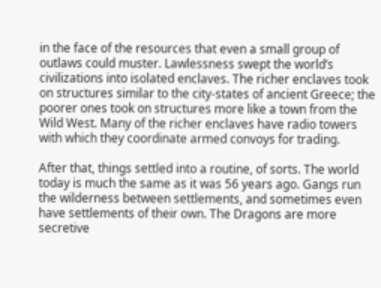in the face of the resources that even a small group of outlaws could muster. Lawlessness swept the world’s civilizations into isolated enclaves. The richer enclaves took on structures similar to the city-states of ancient Greece; the poorer ones took on structures more like a town from the Wild West. Many of the richer enclaves have radio towers with which they coordinate armed convoys for trading.

After that, things settled into a routine, of sorts. The world today is much the same as it was 56 years ago. Gangs run the wilderness between settlements, and sometimes even have settlements of their own. The Dragons are more secretive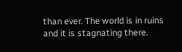than ever. The world is in ruins and it is stagnating there.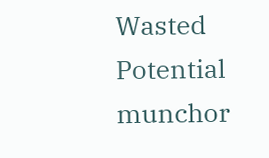Wasted Potential munchor